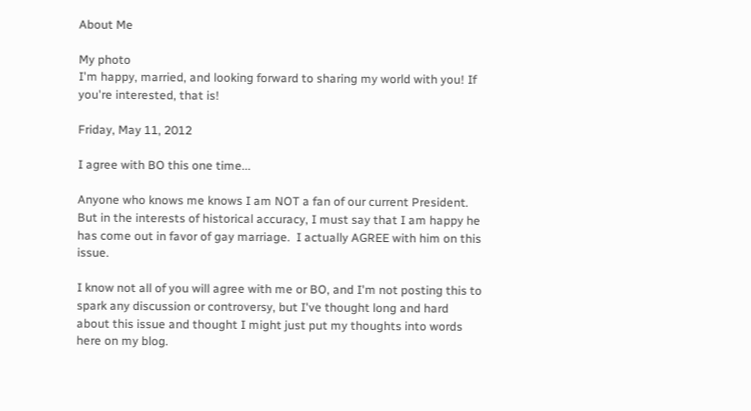About Me

My photo
I'm happy, married, and looking forward to sharing my world with you! If you're interested, that is!

Friday, May 11, 2012

I agree with BO this one time...

Anyone who knows me knows I am NOT a fan of our current President.  But in the interests of historical accuracy, I must say that I am happy he has come out in favor of gay marriage.  I actually AGREE with him on this issue.

I know not all of you will agree with me or BO, and I'm not posting this to spark any discussion or controversy, but I've thought long and hard about this issue and thought I might just put my thoughts into words here on my blog.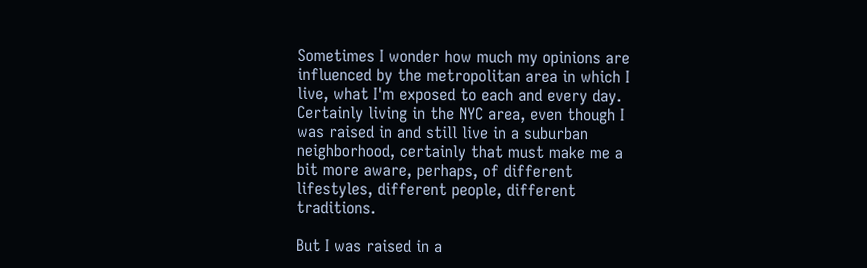Sometimes I wonder how much my opinions are influenced by the metropolitan area in which I live, what I'm exposed to each and every day.  Certainly living in the NYC area, even though I was raised in and still live in a suburban neighborhood, certainly that must make me a bit more aware, perhaps, of different lifestyles, different people, different traditions.

But I was raised in a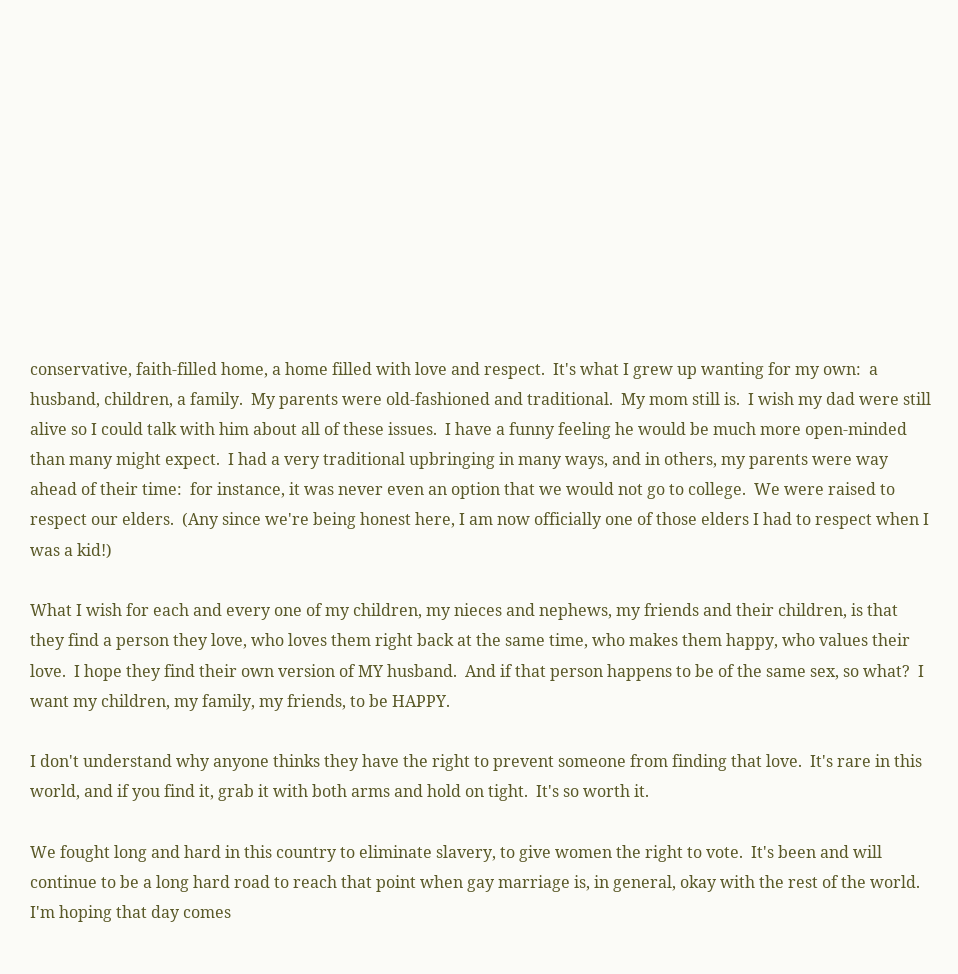conservative, faith-filled home, a home filled with love and respect.  It's what I grew up wanting for my own:  a husband, children, a family.  My parents were old-fashioned and traditional.  My mom still is.  I wish my dad were still alive so I could talk with him about all of these issues.  I have a funny feeling he would be much more open-minded than many might expect.  I had a very traditional upbringing in many ways, and in others, my parents were way ahead of their time:  for instance, it was never even an option that we would not go to college.  We were raised to respect our elders.  (Any since we're being honest here, I am now officially one of those elders I had to respect when I was a kid!)

What I wish for each and every one of my children, my nieces and nephews, my friends and their children, is that they find a person they love, who loves them right back at the same time, who makes them happy, who values their love.  I hope they find their own version of MY husband.  And if that person happens to be of the same sex, so what?  I want my children, my family, my friends, to be HAPPY.

I don't understand why anyone thinks they have the right to prevent someone from finding that love.  It's rare in this world, and if you find it, grab it with both arms and hold on tight.  It's so worth it.

We fought long and hard in this country to eliminate slavery, to give women the right to vote.  It's been and will continue to be a long hard road to reach that point when gay marriage is, in general, okay with the rest of the world.  I'm hoping that day comes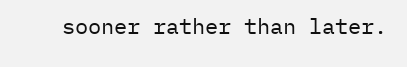sooner rather than later.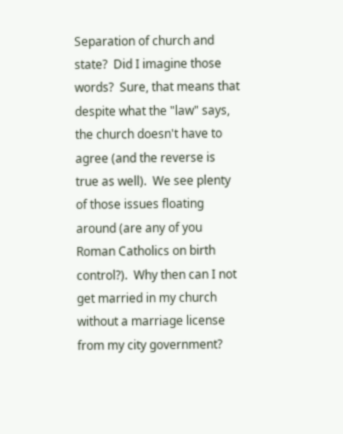Separation of church and state?  Did I imagine those words?  Sure, that means that despite what the "law" says, the church doesn't have to agree (and the reverse is true as well).  We see plenty of those issues floating around (are any of you Roman Catholics on birth control?).  Why then can I not get married in my church without a marriage license from my city government?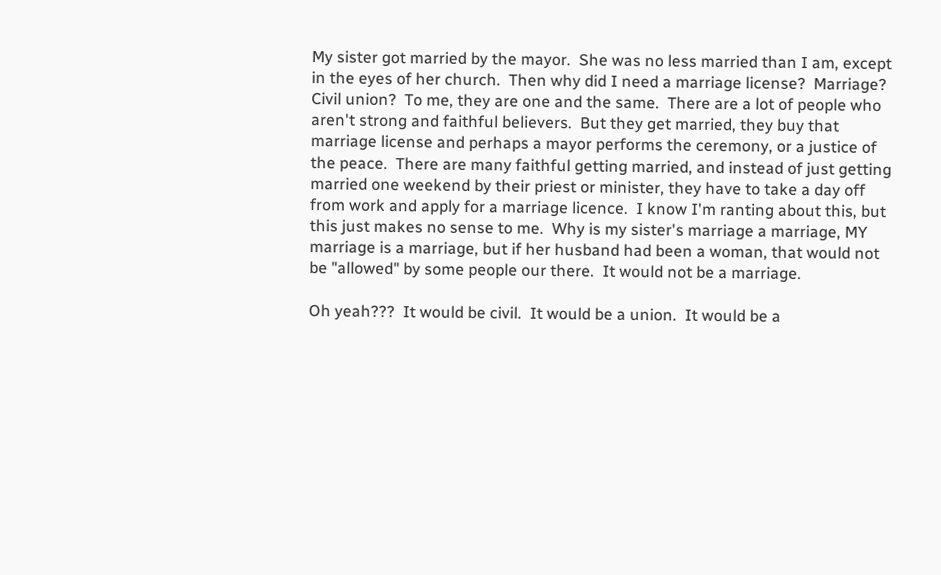My sister got married by the mayor.  She was no less married than I am, except in the eyes of her church.  Then why did I need a marriage license?  Marriage?  Civil union?  To me, they are one and the same.  There are a lot of people who aren't strong and faithful believers.  But they get married, they buy that marriage license and perhaps a mayor performs the ceremony, or a justice of the peace.  There are many faithful getting married, and instead of just getting married one weekend by their priest or minister, they have to take a day off from work and apply for a marriage licence.  I know I'm ranting about this, but this just makes no sense to me.  Why is my sister's marriage a marriage, MY marriage is a marriage, but if her husband had been a woman, that would not be "allowed" by some people our there.  It would not be a marriage.

Oh yeah???  It would be civil.  It would be a union.  It would be a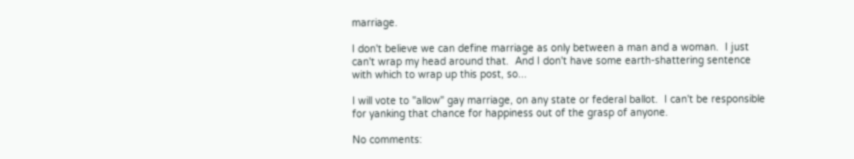marriage.

I don't believe we can define marriage as only between a man and a woman.  I just can't wrap my head around that.  And I don't have some earth-shattering sentence with which to wrap up this post, so...

I will vote to "allow" gay marriage, on any state or federal ballot.  I can't be responsible for yanking that chance for happiness out of the grasp of anyone.

No comments: